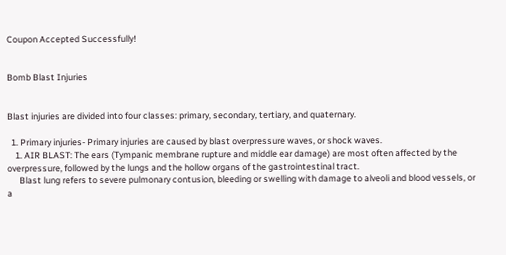Coupon Accepted Successfully!


Bomb Blast Injuries


Blast injuries are divided into four classes: primary, secondary, tertiary, and quaternary.

  1. Primary injuries- Primary injuries are caused by blast overpressure waves, or shock waves.
    1. AIR BLAST: The ears (Tympanic membrane rupture and middle ear damage) are most often affected by the overpressure, followed by the lungs and the hollow organs of the gastrointestinal tract.
      Blast lung refers to severe pulmonary contusion, bleeding or swelling with damage to alveoli and blood vessels, or a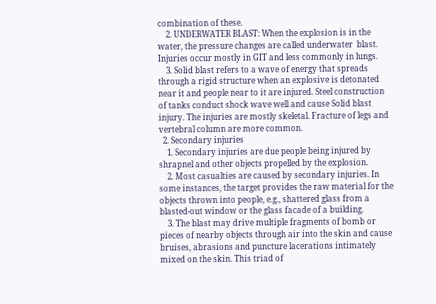combination of these.
    2. UNDERWATER BLAST: When the explosion is in the water, the pressure changes are called underwater  blast. Injuries occur mostly in GIT and less commonly in lungs.
    3. Solid blast refers to a wave of energy that spreads through a rigid structure when an explosive is detonated near it and people near to it are injured. Steel construction of tanks conduct shock wave well and cause Solid blast injury. The injuries are mostly skeletal. Fracture of legs and vertebral column are more common.
  2. Secondary injuries
    1. Secondary injuries are due people being injured by shrapnel and other objects propelled by the explosion.
    2. Most casualties are caused by secondary injuries. In some instances, the target provides the raw material for the objects thrown into people, e.g., shattered glass from a blasted-out window or the glass facade of a building.
    3. The blast may drive multiple fragments of bomb or pieces of nearby objects through air into the skin and cause bruises, abrasions and puncture lacerations intimately mixed on the skin. This triad of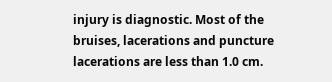injury is diagnostic. Most of the bruises, lacerations and puncture lacerations are less than 1.0 cm.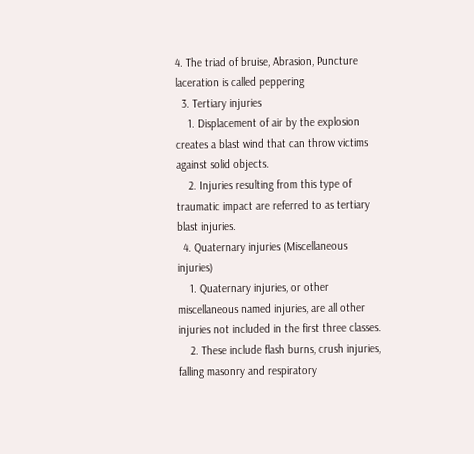4. The triad of bruise, Abrasion, Puncture laceration is called peppering
  3. Tertiary injuries
    1. Displacement of air by the explosion creates a blast wind that can throw victims against solid objects.
    2. Injuries resulting from this type of traumatic impact are referred to as tertiary blast injuries.
  4. Quaternary injuries (Miscellaneous injuries)
    1. Quaternary injuries, or other miscellaneous named injuries, are all other injuries not included in the first three classes.
    2. These include flash burns, crush injuries, falling masonry and respiratory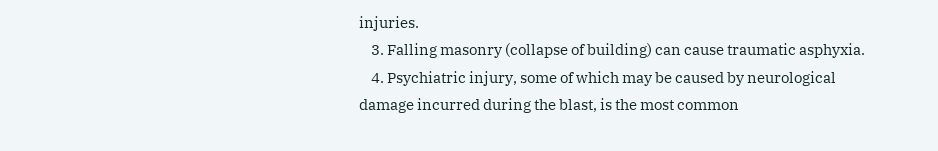injuries.
    3. Falling masonry (collapse of building) can cause traumatic asphyxia.
    4. Psychiatric injury, some of which may be caused by neurological damage incurred during the blast, is the most common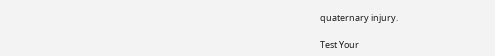quaternary injury.

Test Your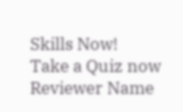Skills Now!
Take a Quiz now
Reviewer Name